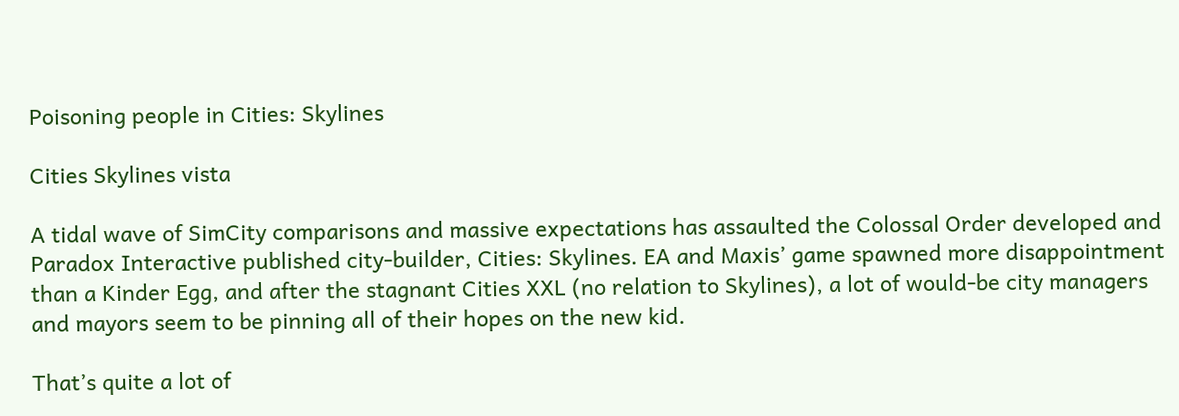Poisoning people in Cities: Skylines

Cities Skylines vista

A tidal wave of SimCity comparisons and massive expectations has assaulted the Colossal Order developed and Paradox Interactive published city-builder, Cities: Skylines. EA and Maxis’ game spawned more disappointment than a Kinder Egg, and after the stagnant Cities XXL (no relation to Skylines), a lot of would-be city managers and mayors seem to be pinning all of their hopes on the new kid.

That’s quite a lot of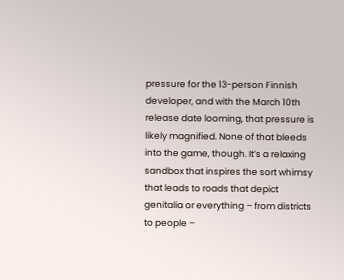pressure for the 13-person Finnish developer, and with the March 10th release date looming, that pressure is likely magnified. None of that bleeds into the game, though. It’s a relaxing sandbox that inspires the sort whimsy that leads to roads that depict genitalia or everything – from districts to people –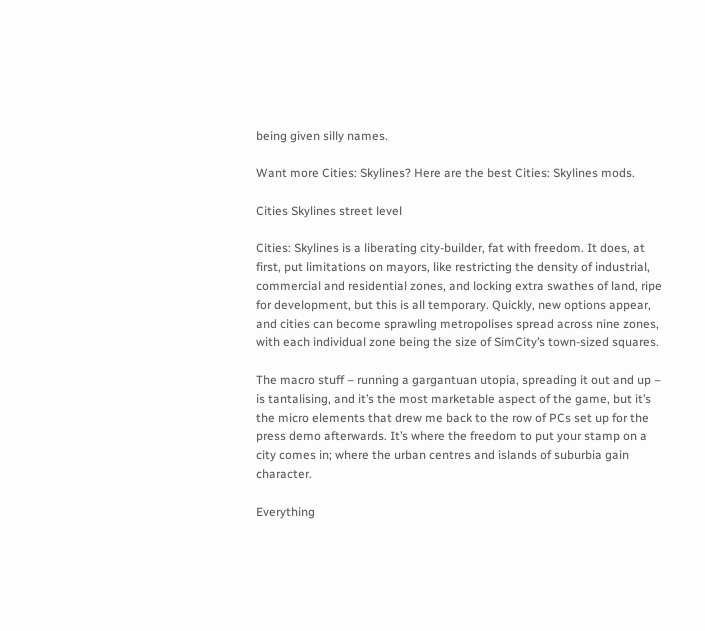being given silly names.

Want more Cities: Skylines? Here are the best Cities: Skylines mods.

Cities Skylines street level

Cities: Skylines is a liberating city-builder, fat with freedom. It does, at first, put limitations on mayors, like restricting the density of industrial, commercial and residential zones, and locking extra swathes of land, ripe for development, but this is all temporary. Quickly, new options appear, and cities can become sprawling metropolises spread across nine zones, with each individual zone being the size of SimCity’s town-sized squares.

The macro stuff – running a gargantuan utopia, spreading it out and up – is tantalising, and it’s the most marketable aspect of the game, but it’s the micro elements that drew me back to the row of PCs set up for the press demo afterwards. It’s where the freedom to put your stamp on a city comes in; where the urban centres and islands of suburbia gain character.

Everything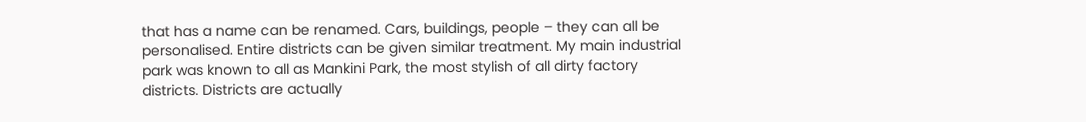that has a name can be renamed. Cars, buildings, people – they can all be personalised. Entire districts can be given similar treatment. My main industrial park was known to all as Mankini Park, the most stylish of all dirty factory districts. Districts are actually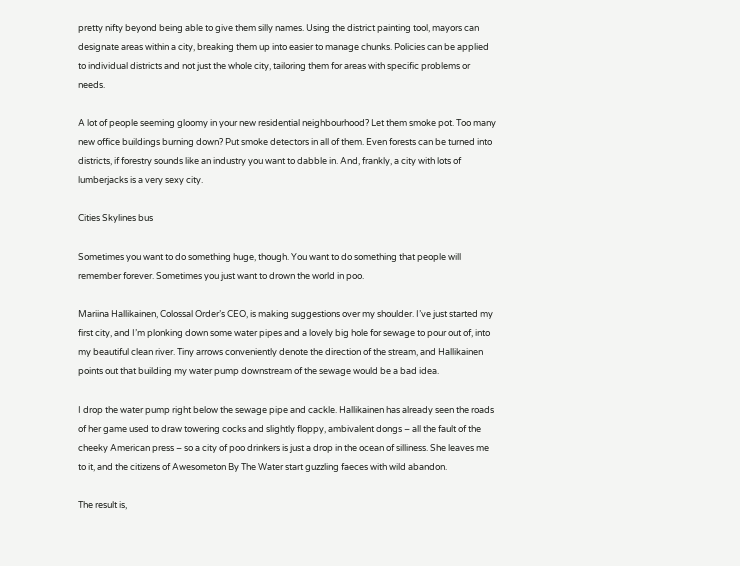pretty nifty beyond being able to give them silly names. Using the district painting tool, mayors can designate areas within a city, breaking them up into easier to manage chunks. Policies can be applied to individual districts and not just the whole city, tailoring them for areas with specific problems or needs.

A lot of people seeming gloomy in your new residential neighbourhood? Let them smoke pot. Too many new office buildings burning down? Put smoke detectors in all of them. Even forests can be turned into districts, if forestry sounds like an industry you want to dabble in. And, frankly, a city with lots of lumberjacks is a very sexy city.

Cities Skylines bus

Sometimes you want to do something huge, though. You want to do something that people will remember forever. Sometimes you just want to drown the world in poo.

Mariina Hallikainen, Colossal Order’s CEO, is making suggestions over my shoulder. I’ve just started my first city, and I’m plonking down some water pipes and a lovely big hole for sewage to pour out of, into my beautiful clean river. Tiny arrows conveniently denote the direction of the stream, and Hallikainen points out that building my water pump downstream of the sewage would be a bad idea.

I drop the water pump right below the sewage pipe and cackle. Hallikainen has already seen the roads of her game used to draw towering cocks and slightly floppy, ambivalent dongs – all the fault of the cheeky American press – so a city of poo drinkers is just a drop in the ocean of silliness. She leaves me to it, and the citizens of Awesometon By The Water start guzzling faeces with wild abandon.

The result is,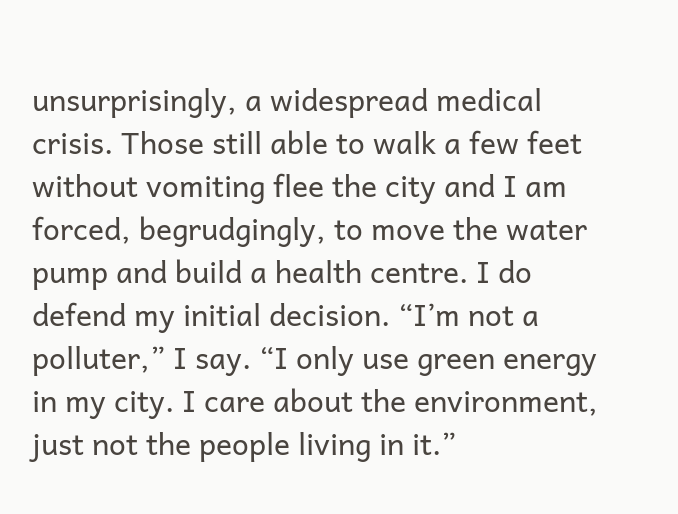unsurprisingly, a widespread medical crisis. Those still able to walk a few feet without vomiting flee the city and I am forced, begrudgingly, to move the water pump and build a health centre. I do defend my initial decision. “I’m not a polluter,” I say. “I only use green energy in my city. I care about the environment, just not the people living in it.”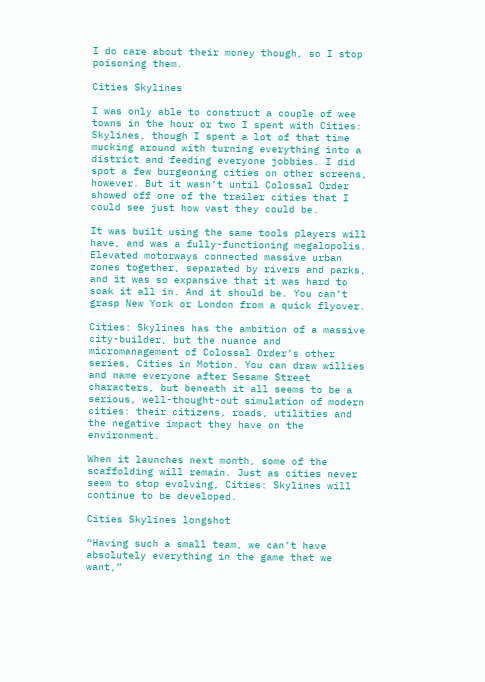I do care about their money though, so I stop poisoning them.

Cities Skylines

I was only able to construct a couple of wee towns in the hour or two I spent with Cities: Skylines, though I spent a lot of that time mucking around with turning everything into a district and feeding everyone jobbies. I did spot a few burgeoning cities on other screens, however. But it wasn’t until Colossal Order showed off one of the trailer cities that I could see just how vast they could be.

It was built using the same tools players will have, and was a fully-functioning megalopolis. Elevated motorways connected massive urban zones together, separated by rivers and parks, and it was so expansive that it was hard to soak it all in. And it should be. You can’t grasp New York or London from a quick flyover.

Cities: Skylines has the ambition of a massive city-builder, but the nuance and micromanagement of Colossal Order’s other series, Cities in Motion. You can draw willies and name everyone after Sesame Street characters, but beneath it all seems to be a serious, well-thought-out simulation of modern cities: their citizens, roads, utilities and the negative impact they have on the environment.

When it launches next month, some of the scaffolding will remain. Just as cities never seem to stop evolving, Cities: Skylines will continue to be developed.

Cities Skylines longshot

“Having such a small team, we can’t have absolutely everything in the game that we want,”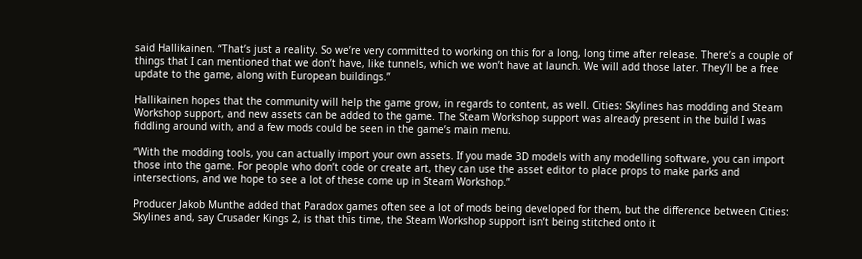said Hallikainen. “That’s just a reality. So we’re very committed to working on this for a long, long time after release. There’s a couple of things that I can mentioned that we don’t have, like tunnels, which we won’t have at launch. We will add those later. They’ll be a free update to the game, along with European buildings.”

Hallikainen hopes that the community will help the game grow, in regards to content, as well. Cities: Skylines has modding and Steam Workshop support, and new assets can be added to the game. The Steam Workshop support was already present in the build I was fiddling around with, and a few mods could be seen in the game’s main menu.

“With the modding tools, you can actually import your own assets. If you made 3D models with any modelling software, you can import those into the game. For people who don’t code or create art, they can use the asset editor to place props to make parks and intersections, and we hope to see a lot of these come up in Steam Workshop.”

Producer Jakob Munthe added that Paradox games often see a lot of mods being developed for them, but the difference between Cities: Skylines and, say Crusader Kings 2, is that this time, the Steam Workshop support isn’t being stitched onto it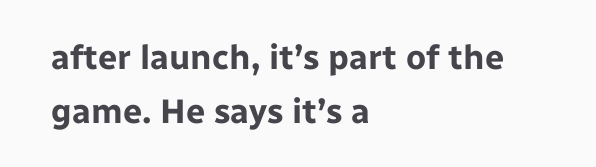after launch, it’s part of the game. He says it’s a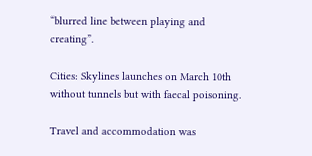“blurred line between playing and creating”.

Cities: Skylines launches on March 10th without tunnels but with faecal poisoning.

Travel and accommodation was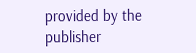provided by the publisher